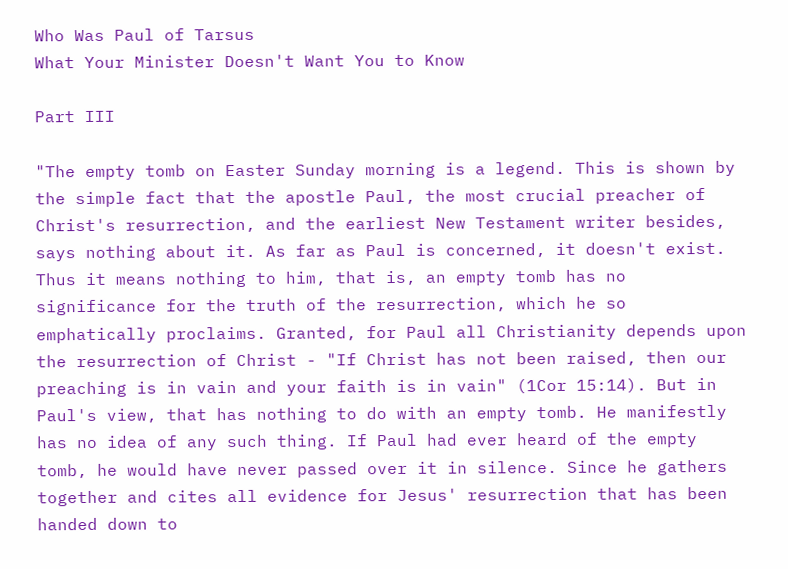Who Was Paul of Tarsus
What Your Minister Doesn't Want You to Know

Part III

"The empty tomb on Easter Sunday morning is a legend. This is shown by the simple fact that the apostle Paul, the most crucial preacher of Christ's resurrection, and the earliest New Testament writer besides, says nothing about it. As far as Paul is concerned, it doesn't exist. Thus it means nothing to him, that is, an empty tomb has no significance for the truth of the resurrection, which he so emphatically proclaims. Granted, for Paul all Christianity depends upon the resurrection of Christ - "If Christ has not been raised, then our preaching is in vain and your faith is in vain" (1Cor 15:14). But in Paul's view, that has nothing to do with an empty tomb. He manifestly has no idea of any such thing. If Paul had ever heard of the empty tomb, he would have never passed over it in silence. Since he gathers together and cites all evidence for Jesus' resurrection that has been handed down to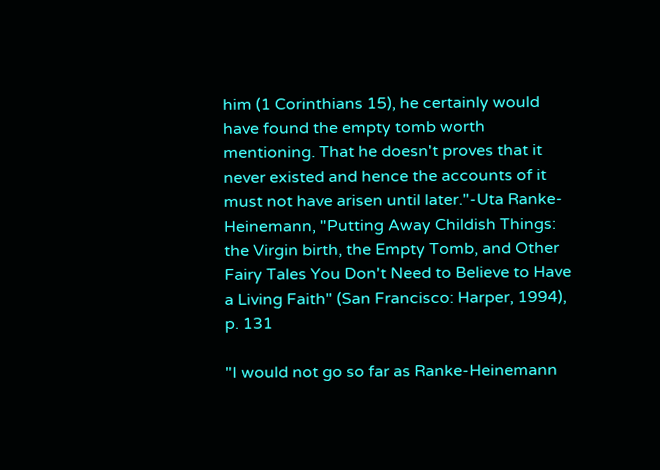him (1 Corinthians 15), he certainly would have found the empty tomb worth mentioning. That he doesn't proves that it never existed and hence the accounts of it must not have arisen until later."-Uta Ranke-Heinemann, "Putting Away Childish Things: the Virgin birth, the Empty Tomb, and Other Fairy Tales You Don't Need to Believe to Have a Living Faith" (San Francisco: Harper, 1994), p. 131

"I would not go so far as Ranke-Heinemann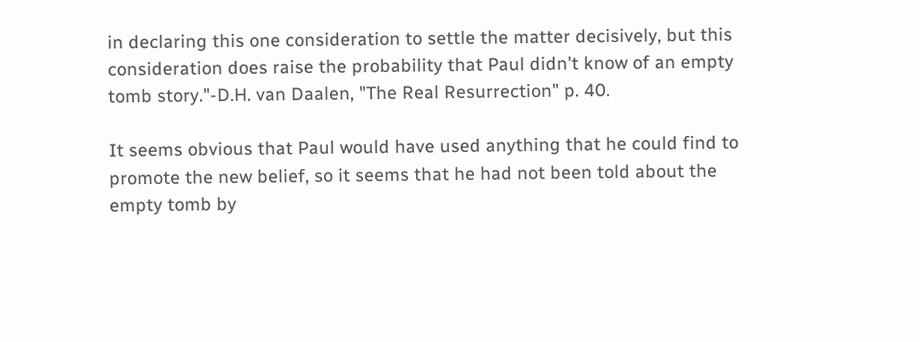in declaring this one consideration to settle the matter decisively, but this consideration does raise the probability that Paul didn't know of an empty tomb story."-D.H. van Daalen, "The Real Resurrection" p. 40.

It seems obvious that Paul would have used anything that he could find to promote the new belief, so it seems that he had not been told about the empty tomb by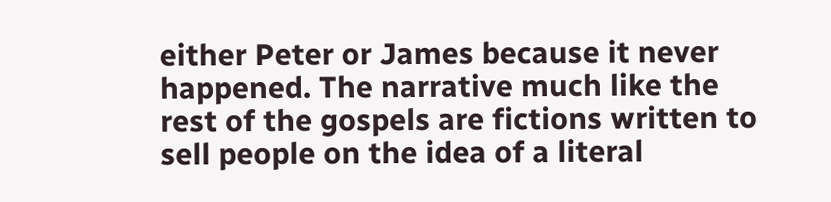either Peter or James because it never happened. The narrative much like the rest of the gospels are fictions written to sell people on the idea of a literal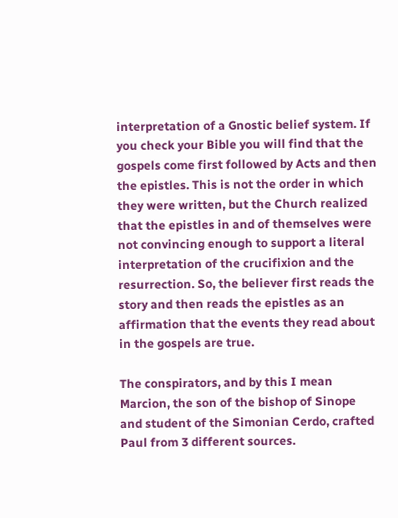interpretation of a Gnostic belief system. If you check your Bible you will find that the gospels come first followed by Acts and then the epistles. This is not the order in which they were written, but the Church realized that the epistles in and of themselves were not convincing enough to support a literal interpretation of the crucifixion and the resurrection. So, the believer first reads the story and then reads the epistles as an affirmation that the events they read about in the gospels are true.

The conspirators, and by this I mean Marcion, the son of the bishop of Sinope and student of the Simonian Cerdo, crafted Paul from 3 different sources.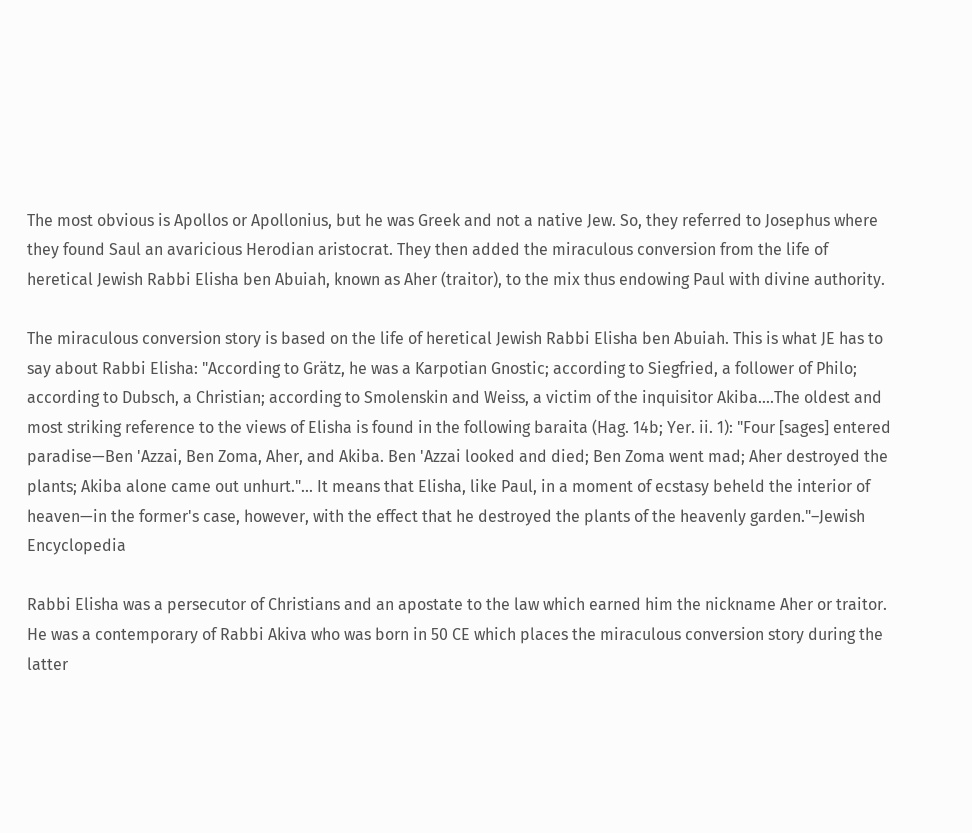The most obvious is Apollos or Apollonius, but he was Greek and not a native Jew. So, they referred to Josephus where they found Saul an avaricious Herodian aristocrat. They then added the miraculous conversion from the life of heretical Jewish Rabbi Elisha ben Abuiah, known as Aher (traitor), to the mix thus endowing Paul with divine authority.

The miraculous conversion story is based on the life of heretical Jewish Rabbi Elisha ben Abuiah. This is what JE has to say about Rabbi Elisha: "According to Grätz, he was a Karpotian Gnostic; according to Siegfried, a follower of Philo; according to Dubsch, a Christian; according to Smolenskin and Weiss, a victim of the inquisitor Akiba....The oldest and most striking reference to the views of Elisha is found in the following baraita (Hag. 14b; Yer. ii. 1): "Four [sages] entered paradise—Ben 'Azzai, Ben Zoma, Aher, and Akiba. Ben 'Azzai looked and died; Ben Zoma went mad; Aher destroyed the plants; Akiba alone came out unhurt."... It means that Elisha, like Paul, in a moment of ecstasy beheld the interior of heaven—in the former's case, however, with the effect that he destroyed the plants of the heavenly garden."–Jewish Encyclopedia

Rabbi Elisha was a persecutor of Christians and an apostate to the law which earned him the nickname Aher or traitor. He was a contemporary of Rabbi Akiva who was born in 50 CE which places the miraculous conversion story during the latter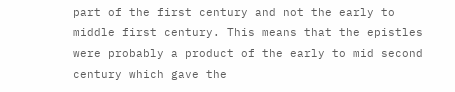part of the first century and not the early to middle first century. This means that the epistles were probably a product of the early to mid second century which gave the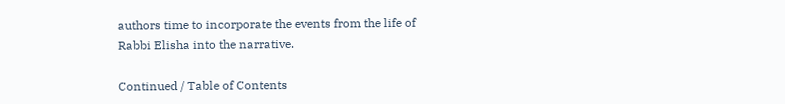authors time to incorporate the events from the life of Rabbi Elisha into the narrative.

Continued / Table of Contents